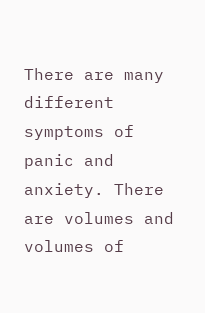There are many different symptoms of panic and anxiety. There are volumes and volumes of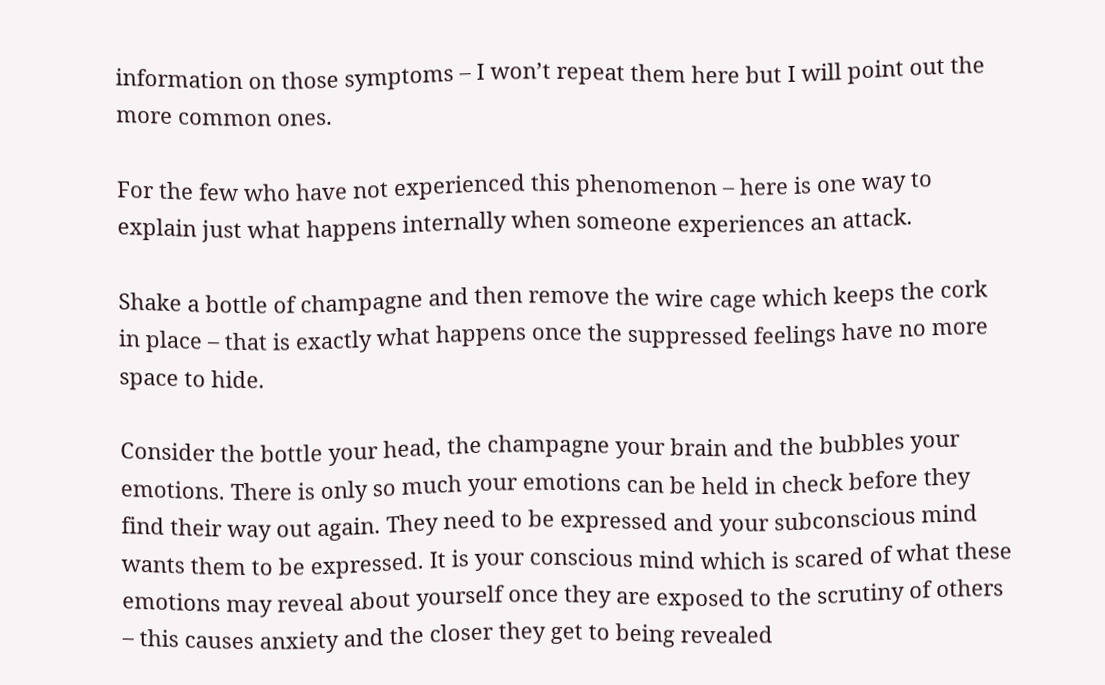information on those symptoms – I won’t repeat them here but I will point out the more common ones.

For the few who have not experienced this phenomenon – here is one way to explain just what happens internally when someone experiences an attack.

Shake a bottle of champagne and then remove the wire cage which keeps the cork in place – that is exactly what happens once the suppressed feelings have no more space to hide.

Consider the bottle your head, the champagne your brain and the bubbles your emotions. There is only so much your emotions can be held in check before they find their way out again. They need to be expressed and your subconscious mind wants them to be expressed. It is your conscious mind which is scared of what these emotions may reveal about yourself once they are exposed to the scrutiny of others – this causes anxiety and the closer they get to being revealed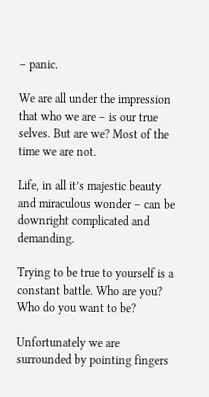– panic.

We are all under the impression that who we are – is our true selves. But are we? Most of the time we are not.

Life, in all it’s majestic beauty and miraculous wonder – can be downright complicated and demanding.

Trying to be true to yourself is a constant battle. Who are you? Who do you want to be?

Unfortunately we are surrounded by pointing fingers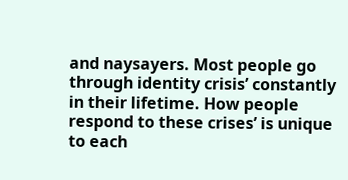and naysayers. Most people go through identity crisis’ constantly in their lifetime. How people respond to these crises’ is unique to each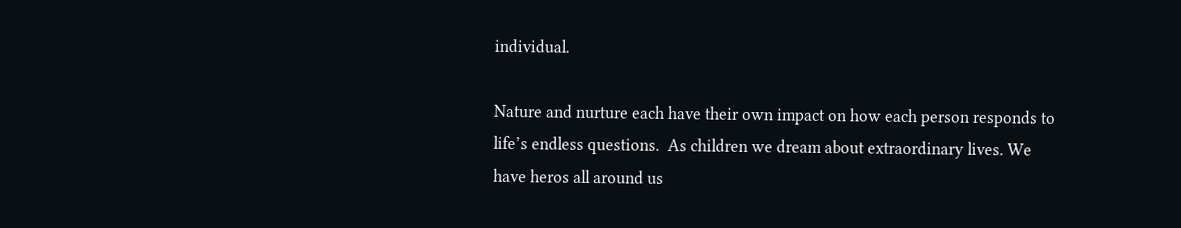individual.

Nature and nurture each have their own impact on how each person responds to life’s endless questions.  As children we dream about extraordinary lives. We have heros all around us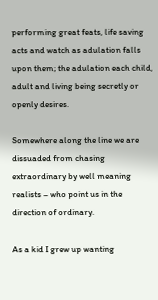performing great feats, life saving acts and watch as adulation falls upon them; the adulation each child, adult and living being secretly or openly desires.

Somewhere along the line we are dissuaded from chasing extraordinary by well meaning realists – who point us in the direction of ordinary.

As a kid I grew up wanting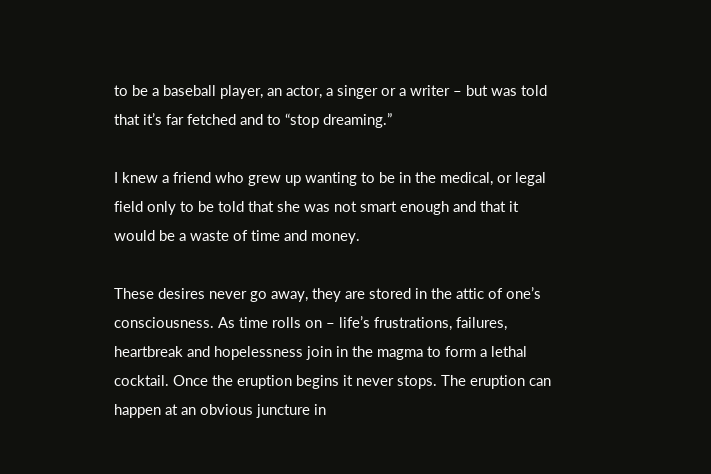to be a baseball player, an actor, a singer or a writer – but was told that it’s far fetched and to “stop dreaming.”

I knew a friend who grew up wanting to be in the medical, or legal field only to be told that she was not smart enough and that it would be a waste of time and money.

These desires never go away, they are stored in the attic of one’s consciousness. As time rolls on – life’s frustrations, failures, heartbreak and hopelessness join in the magma to form a lethal cocktail. Once the eruption begins it never stops. The eruption can happen at an obvious juncture in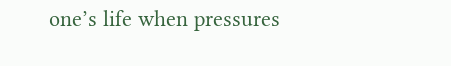one’s life when pressures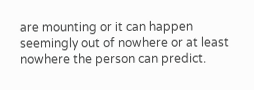are mounting or it can happen seemingly out of nowhere or at least nowhere the person can predict.